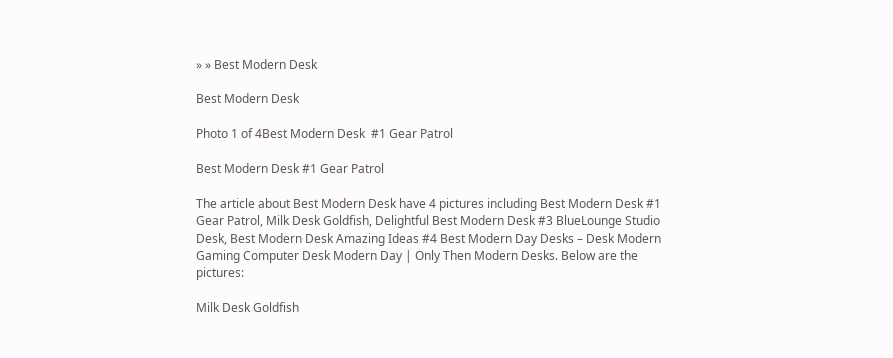» » Best Modern Desk

Best Modern Desk

Photo 1 of 4Best Modern Desk  #1 Gear Patrol

Best Modern Desk #1 Gear Patrol

The article about Best Modern Desk have 4 pictures including Best Modern Desk #1 Gear Patrol, Milk Desk Goldfish, Delightful Best Modern Desk #3 BlueLounge Studio Desk, Best Modern Desk Amazing Ideas #4 Best Modern Day Desks – Desk Modern Gaming Computer Desk Modern Day | Only Then Modern Desks. Below are the pictures:

Milk Desk Goldfish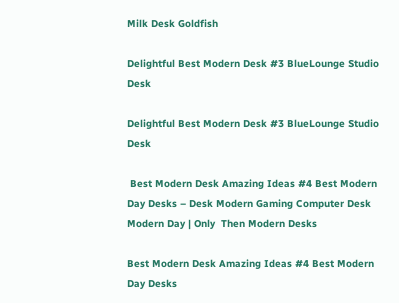Milk Desk Goldfish

Delightful Best Modern Desk #3 BlueLounge Studio Desk

Delightful Best Modern Desk #3 BlueLounge Studio Desk

 Best Modern Desk Amazing Ideas #4 Best Modern Day Desks – Desk Modern Gaming Computer Desk Modern Day | Only  Then Modern Desks

Best Modern Desk Amazing Ideas #4 Best Modern Day Desks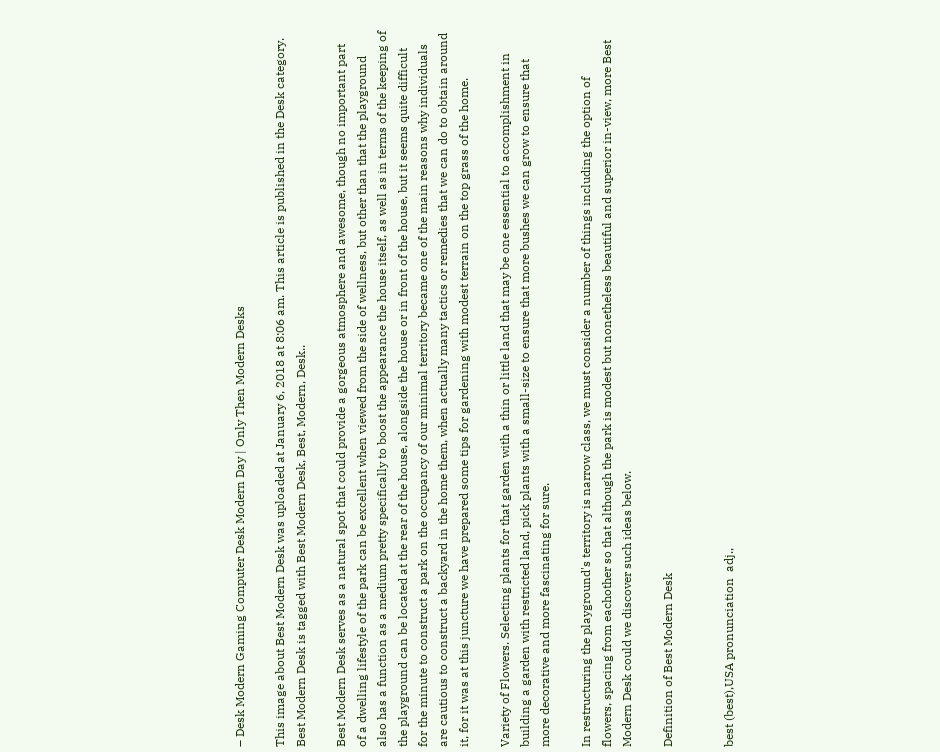– Desk Modern Gaming Computer Desk Modern Day | Only Then Modern Desks

This image about Best Modern Desk was uploaded at January 6, 2018 at 8:06 am. This article is published in the Desk category. Best Modern Desk is tagged with Best Modern Desk, Best, Modern, Desk..

Best Modern Desk serves as a natural spot that could provide a gorgeous atmosphere and awesome, though no important part of a dwelling lifestyle of the park can be excellent when viewed from the side of wellness, but other than that the playground also has a function as a medium pretty specifically to boost the appearance the house itself, as well as in terms of the keeping of the playground can be located at the rear of the house, alongside the house or in front of the house, but it seems quite difficult for the minute to construct a park on the occupancy of our minimal territory became one of the main reasons why individuals are cautious to construct a backyard in the home them, when actually many tactics or remedies that we can do to obtain around it, for it was at this juncture we have prepared some tips for gardening with modest terrain on the top grass of the home.

Variety of Flowers. Selecting plants for that garden with a thin or little land that may be one essential to accomplishment in building a garden with restricted land, pick plants with a small-size to ensure that more bushes we can grow to ensure that more decorative and more fascinating for sure.

In restructuring the playground's territory is narrow class, we must consider a number of things including the option of flowers, spacing from eachother so that although the park is modest but nonetheless beautiful and superior in-view, more Best Modern Desk could we discover such ideas below.

Definition of Best Modern Desk


best (best),USA pronunciation  adj.,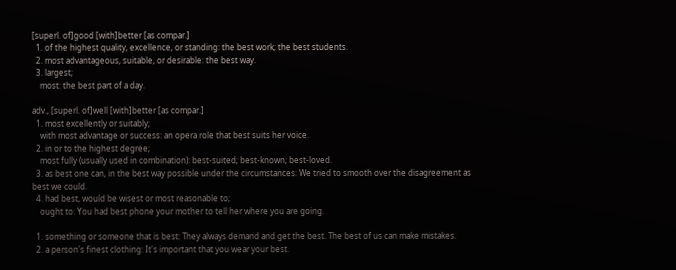[superl. of]good [with]better [as compar.]
  1. of the highest quality, excellence, or standing: the best work; the best students.
  2. most advantageous, suitable, or desirable: the best way.
  3. largest;
    most: the best part of a day.

adv., [superl. of]well [with]better [as compar.]
  1. most excellently or suitably;
    with most advantage or success: an opera role that best suits her voice.
  2. in or to the highest degree;
    most fully (usually used in combination): best-suited; best-known; best-loved.
  3. as best one can, in the best way possible under the circumstances: We tried to smooth over the disagreement as best we could.
  4. had best, would be wisest or most reasonable to;
    ought to: You had best phone your mother to tell her where you are going.

  1. something or someone that is best: They always demand and get the best. The best of us can make mistakes.
  2. a person's finest clothing: It's important that you wear your best.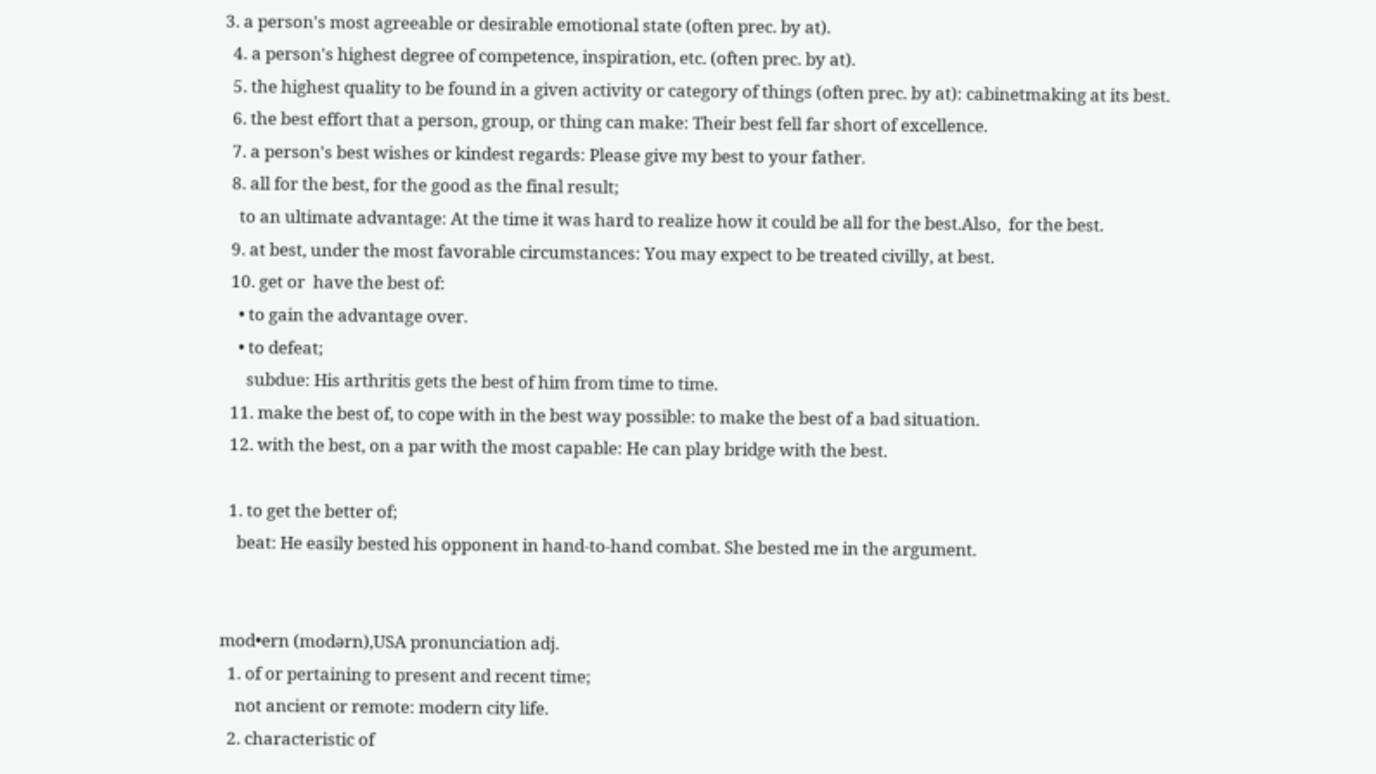3. a person's most agreeable or desirable emotional state (often prec. by at).
  4. a person's highest degree of competence, inspiration, etc. (often prec. by at).
  5. the highest quality to be found in a given activity or category of things (often prec. by at): cabinetmaking at its best.
  6. the best effort that a person, group, or thing can make: Their best fell far short of excellence.
  7. a person's best wishes or kindest regards: Please give my best to your father.
  8. all for the best, for the good as the final result;
    to an ultimate advantage: At the time it was hard to realize how it could be all for the best.Also,  for the best.
  9. at best, under the most favorable circumstances: You may expect to be treated civilly, at best.
  10. get or  have the best of:
    • to gain the advantage over.
    • to defeat;
      subdue: His arthritis gets the best of him from time to time.
  11. make the best of, to cope with in the best way possible: to make the best of a bad situation.
  12. with the best, on a par with the most capable: He can play bridge with the best.

  1. to get the better of;
    beat: He easily bested his opponent in hand-to-hand combat. She bested me in the argument.


mod•ern (modərn),USA pronunciation adj.
  1. of or pertaining to present and recent time;
    not ancient or remote: modern city life.
  2. characteristic of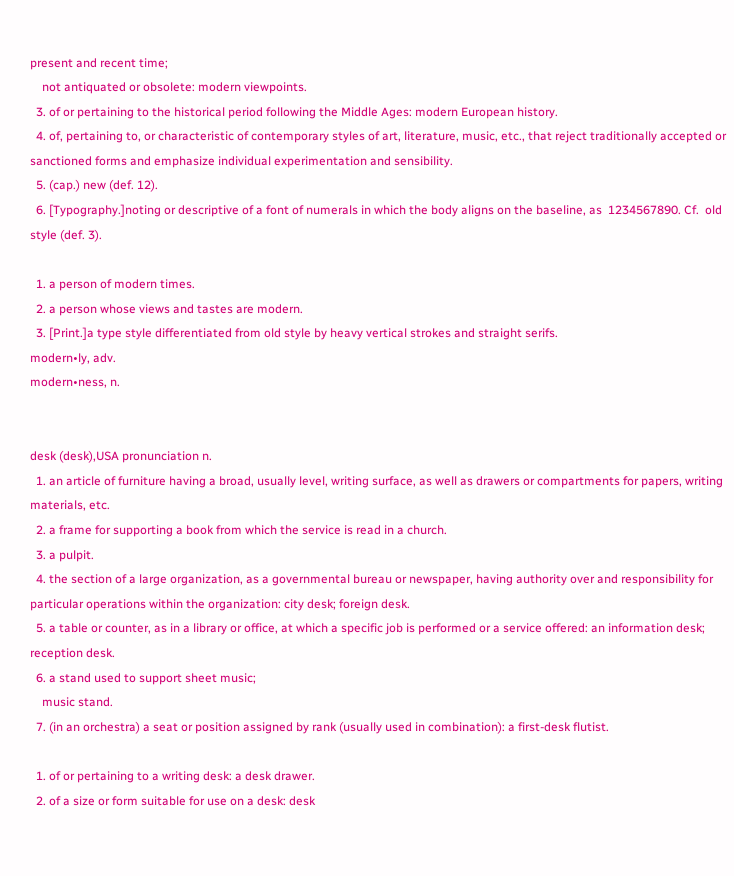present and recent time;
    not antiquated or obsolete: modern viewpoints.
  3. of or pertaining to the historical period following the Middle Ages: modern European history.
  4. of, pertaining to, or characteristic of contemporary styles of art, literature, music, etc., that reject traditionally accepted or sanctioned forms and emphasize individual experimentation and sensibility.
  5. (cap.) new (def. 12).
  6. [Typography.]noting or descriptive of a font of numerals in which the body aligns on the baseline, as  1234567890. Cf.  old style (def. 3).

  1. a person of modern times.
  2. a person whose views and tastes are modern.
  3. [Print.]a type style differentiated from old style by heavy vertical strokes and straight serifs.
modern•ly, adv.
modern•ness, n.


desk (desk),USA pronunciation n.
  1. an article of furniture having a broad, usually level, writing surface, as well as drawers or compartments for papers, writing materials, etc.
  2. a frame for supporting a book from which the service is read in a church.
  3. a pulpit.
  4. the section of a large organization, as a governmental bureau or newspaper, having authority over and responsibility for particular operations within the organization: city desk; foreign desk.
  5. a table or counter, as in a library or office, at which a specific job is performed or a service offered: an information desk; reception desk.
  6. a stand used to support sheet music;
    music stand.
  7. (in an orchestra) a seat or position assigned by rank (usually used in combination): a first-desk flutist.

  1. of or pertaining to a writing desk: a desk drawer.
  2. of a size or form suitable for use on a desk: desk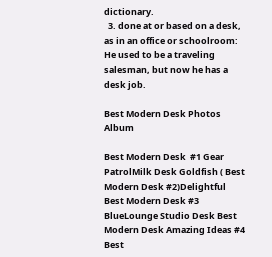dictionary.
  3. done at or based on a desk, as in an office or schoolroom: He used to be a traveling salesman, but now he has a desk job.

Best Modern Desk Photos Album

Best Modern Desk  #1 Gear PatrolMilk Desk Goldfish ( Best Modern Desk #2)Delightful Best Modern Desk #3 BlueLounge Studio Desk Best Modern Desk Amazing Ideas #4 Best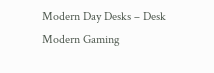Modern Day Desks – Desk Modern Gaming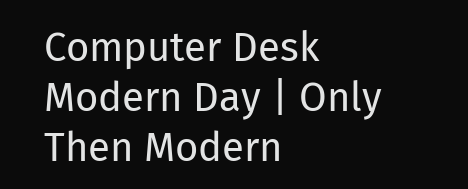Computer Desk Modern Day | Only  Then Modern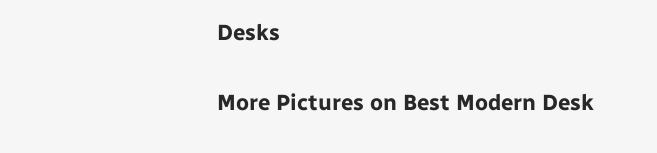Desks

More Pictures on Best Modern Desk